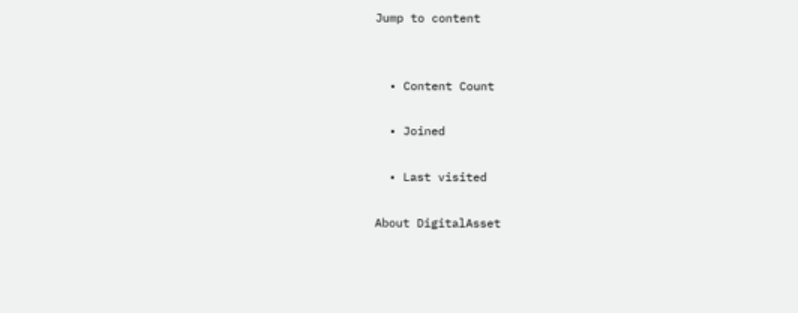Jump to content


  • Content Count

  • Joined

  • Last visited

About DigitalAsset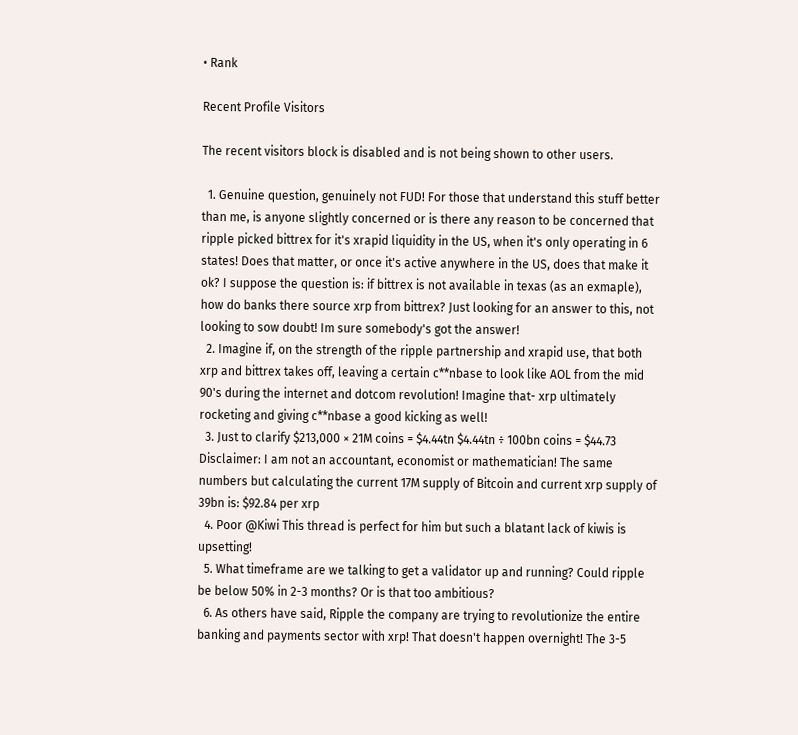• Rank

Recent Profile Visitors

The recent visitors block is disabled and is not being shown to other users.

  1. Genuine question, genuinely not FUD! For those that understand this stuff better than me, is anyone slightly concerned or is there any reason to be concerned that ripple picked bittrex for it's xrapid liquidity in the US, when it's only operating in 6 states! Does that matter, or once it's active anywhere in the US, does that make it ok? I suppose the question is: if bittrex is not available in texas (as an exmaple), how do banks there source xrp from bittrex? Just looking for an answer to this, not looking to sow doubt! Im sure somebody's got the answer!
  2. Imagine if, on the strength of the ripple partnership and xrapid use, that both xrp and bittrex takes off, leaving a certain c**nbase to look like AOL from the mid 90's during the internet and dotcom revolution! Imagine that- xrp ultimately rocketing and giving c**nbase a good kicking as well!
  3. Just to clarify $213,000 × 21M coins = $4.44tn $4.44tn ÷ 100bn coins = $44.73 Disclaimer: I am not an accountant, economist or mathematician! The same numbers but calculating the current 17M supply of Bitcoin and current xrp supply of 39bn is: $92.84 per xrp
  4. Poor @Kiwi This thread is perfect for him but such a blatant lack of kiwis is upsetting!
  5. What timeframe are we talking to get a validator up and running? Could ripple be below 50% in 2-3 months? Or is that too ambitious?
  6. As others have said, Ripple the company are trying to revolutionize the entire banking and payments sector with xrp! That doesn't happen overnight! The 3-5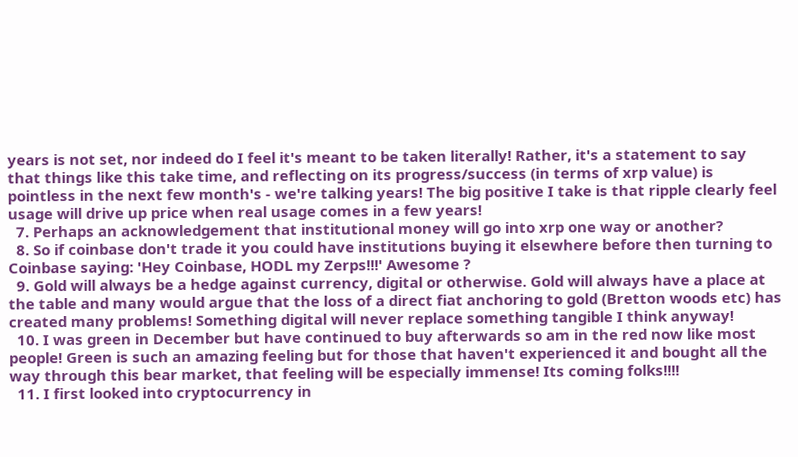years is not set, nor indeed do I feel it's meant to be taken literally! Rather, it's a statement to say that things like this take time, and reflecting on its progress/success (in terms of xrp value) is pointless in the next few month's - we're talking years! The big positive I take is that ripple clearly feel usage will drive up price when real usage comes in a few years!
  7. Perhaps an acknowledgement that institutional money will go into xrp one way or another?
  8. So if coinbase don't trade it you could have institutions buying it elsewhere before then turning to Coinbase saying: 'Hey Coinbase, HODL my Zerps!!!' Awesome ?
  9. Gold will always be a hedge against currency, digital or otherwise. Gold will always have a place at the table and many would argue that the loss of a direct fiat anchoring to gold (Bretton woods etc) has created many problems! Something digital will never replace something tangible I think anyway!
  10. I was green in December but have continued to buy afterwards so am in the red now like most people! Green is such an amazing feeling but for those that haven't experienced it and bought all the way through this bear market, that feeling will be especially immense! Its coming folks!!!!
  11. I first looked into cryptocurrency in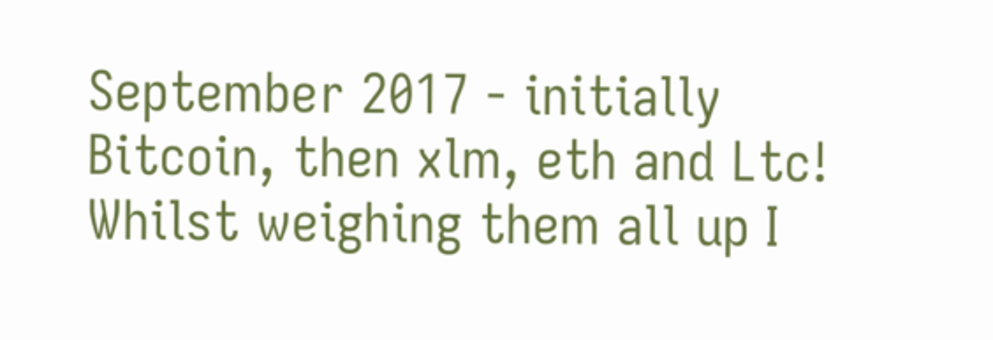September 2017 - initially Bitcoin, then xlm, eth and Ltc! Whilst weighing them all up I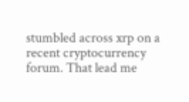stumbled across xrp on a recent cryptocurrency forum. That lead me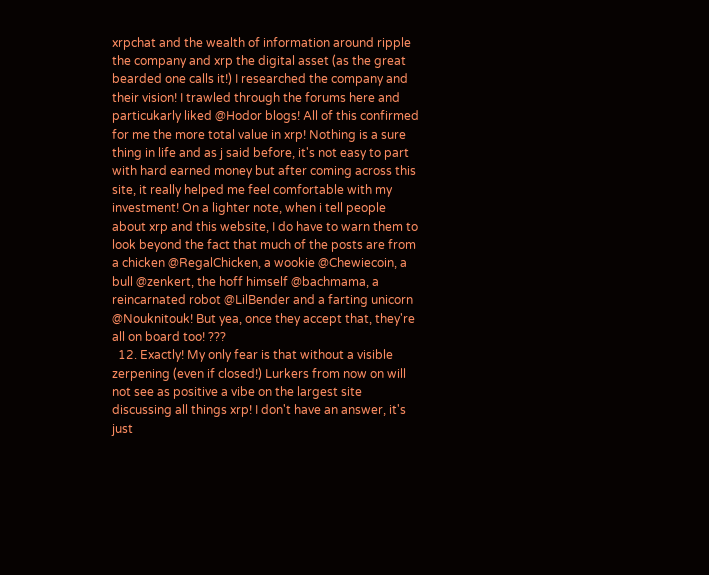xrpchat and the wealth of information around ripple the company and xrp the digital asset (as the great bearded one calls it!) I researched the company and their vision! I trawled through the forums here and particukarly liked @Hodor blogs! All of this confirmed for me the more total value in xrp! Nothing is a sure thing in life and as j said before, it's not easy to part with hard earned money but after coming across this site, it really helped me feel comfortable with my investment! On a lighter note, when i tell people about xrp and this website, I do have to warn them to look beyond the fact that much of the posts are from a chicken @RegalChicken, a wookie @Chewiecoin, a bull @zenkert, the hoff himself @bachmama, a reincarnated robot @LilBender and a farting unicorn @Nouknitouk! But yea, once they accept that, they're all on board too! ???
  12. Exactly! My only fear is that without a visible zerpening (even if closed!) Lurkers from now on will not see as positive a vibe on the largest site discussing all things xrp! I don't have an answer, it's just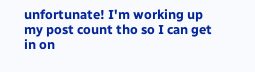unfortunate! I'm working up my post count tho so I can get in on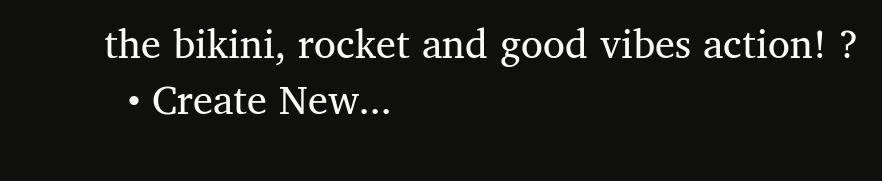the bikini, rocket and good vibes action! ?
  • Create New...